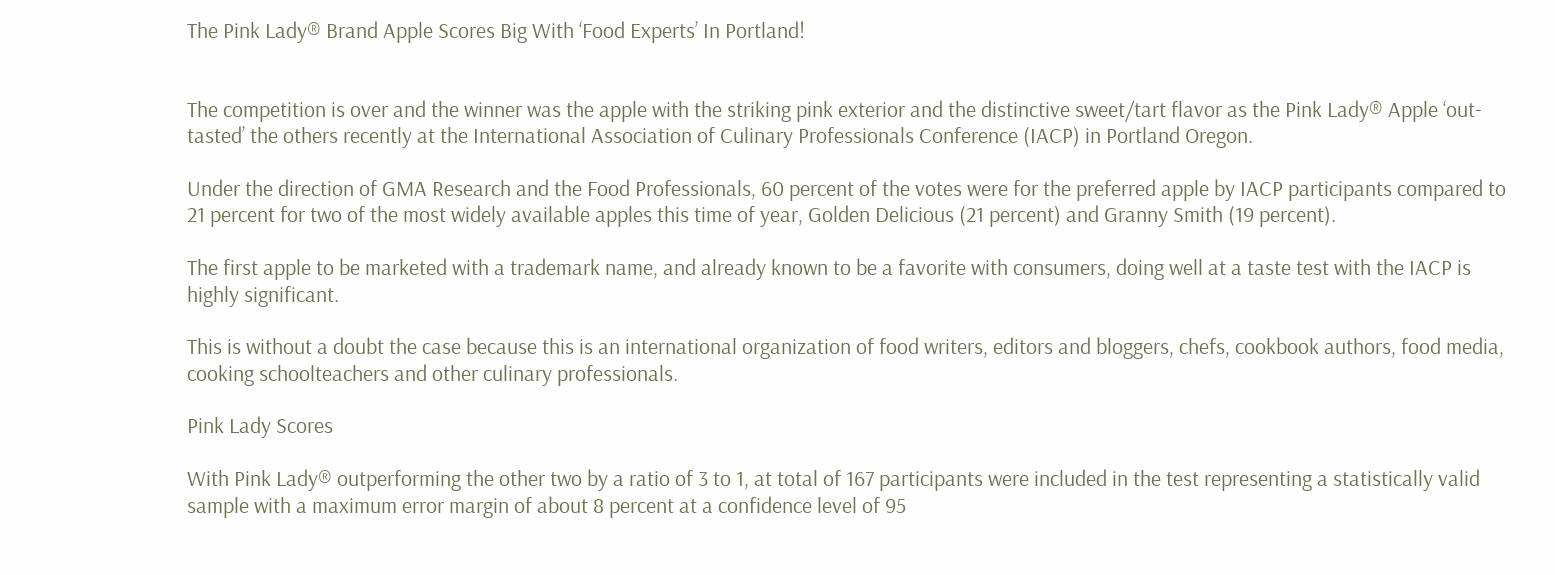The Pink Lady® Brand Apple Scores Big With ‘Food Experts’ In Portland!


The competition is over and the winner was the apple with the striking pink exterior and the distinctive sweet/tart flavor as the Pink Lady® Apple ‘out-tasted’ the others recently at the International Association of Culinary Professionals Conference (IACP) in Portland Oregon.

Under the direction of GMA Research and the Food Professionals, 60 percent of the votes were for the preferred apple by IACP participants compared to 21 percent for two of the most widely available apples this time of year, Golden Delicious (21 percent) and Granny Smith (19 percent).

The first apple to be marketed with a trademark name, and already known to be a favorite with consumers, doing well at a taste test with the IACP is highly significant.

This is without a doubt the case because this is an international organization of food writers, editors and bloggers, chefs, cookbook authors, food media, cooking schoolteachers and other culinary professionals.

Pink Lady Scores

With Pink Lady® outperforming the other two by a ratio of 3 to 1, at total of 167 participants were included in the test representing a statistically valid sample with a maximum error margin of about 8 percent at a confidence level of 95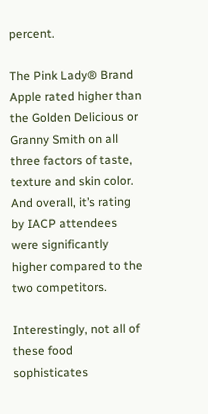percent.

The Pink Lady® Brand Apple rated higher than the Golden Delicious or Granny Smith on all three factors of taste, texture and skin color. And overall, it’s rating by IACP attendees were significantly higher compared to the two competitors.

Interestingly, not all of these food sophisticates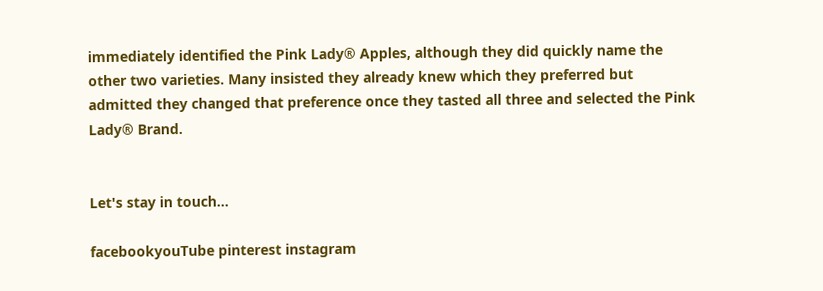immediately identified the Pink Lady® Apples, although they did quickly name the other two varieties. Many insisted they already knew which they preferred but admitted they changed that preference once they tasted all three and selected the Pink Lady® Brand.


Let's stay in touch...

facebookyouTube pinterest instagram